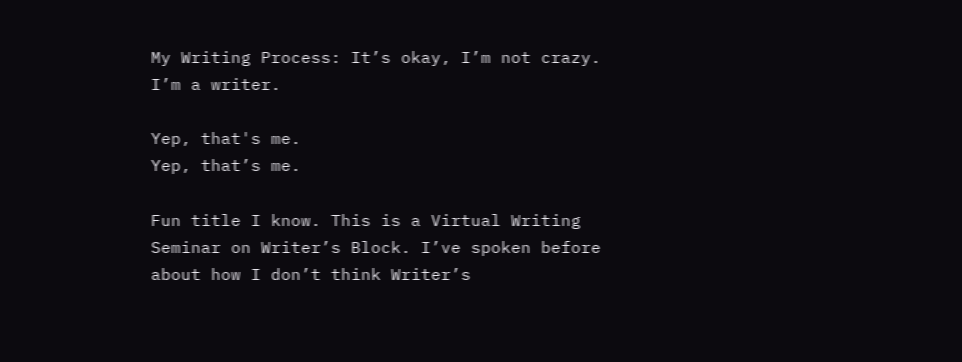My Writing Process: It’s okay, I’m not crazy. I’m a writer.

Yep, that's me.
Yep, that’s me.

Fun title I know. This is a Virtual Writing Seminar on Writer’s Block. I’ve spoken before about how I don’t think Writer’s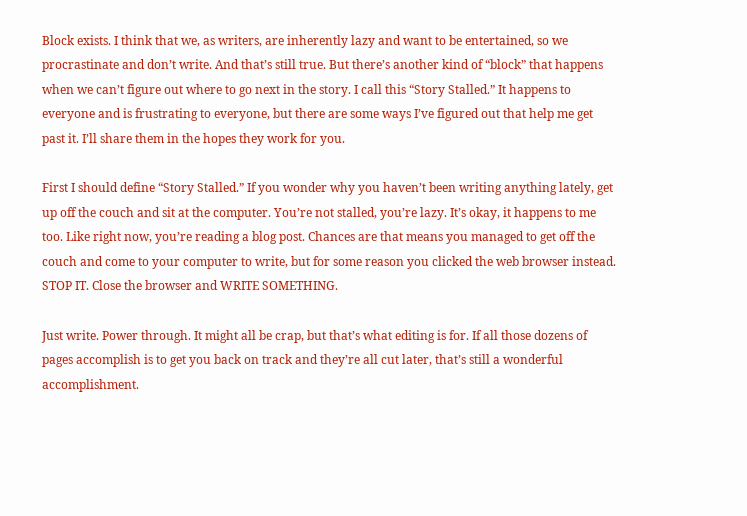Block exists. I think that we, as writers, are inherently lazy and want to be entertained, so we procrastinate and don’t write. And that’s still true. But there’s another kind of “block” that happens when we can’t figure out where to go next in the story. I call this “Story Stalled.” It happens to everyone and is frustrating to everyone, but there are some ways I’ve figured out that help me get past it. I’ll share them in the hopes they work for you.

First I should define “Story Stalled.” If you wonder why you haven’t been writing anything lately, get up off the couch and sit at the computer. You’re not stalled, you’re lazy. It’s okay, it happens to me too. Like right now, you’re reading a blog post. Chances are that means you managed to get off the couch and come to your computer to write, but for some reason you clicked the web browser instead. STOP IT. Close the browser and WRITE SOMETHING.

Just write. Power through. It might all be crap, but that’s what editing is for. If all those dozens of pages accomplish is to get you back on track and they’re all cut later, that’s still a wonderful accomplishment.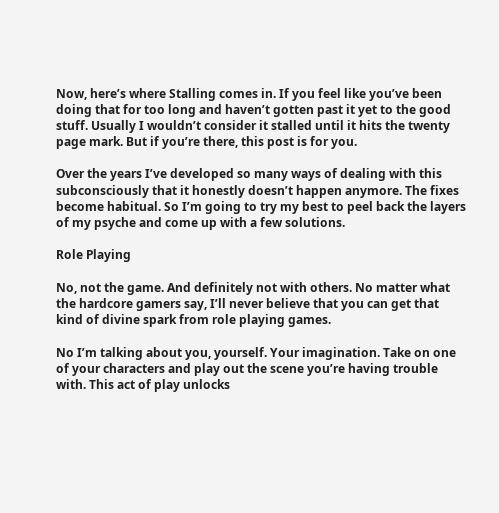Now, here’s where Stalling comes in. If you feel like you’ve been doing that for too long and haven’t gotten past it yet to the good stuff. Usually I wouldn’t consider it stalled until it hits the twenty page mark. But if you’re there, this post is for you.

Over the years I’ve developed so many ways of dealing with this subconsciously that it honestly doesn’t happen anymore. The fixes become habitual. So I’m going to try my best to peel back the layers of my psyche and come up with a few solutions.

Role Playing

No, not the game. And definitely not with others. No matter what the hardcore gamers say, I’ll never believe that you can get that kind of divine spark from role playing games.

No I’m talking about you, yourself. Your imagination. Take on one of your characters and play out the scene you’re having trouble with. This act of play unlocks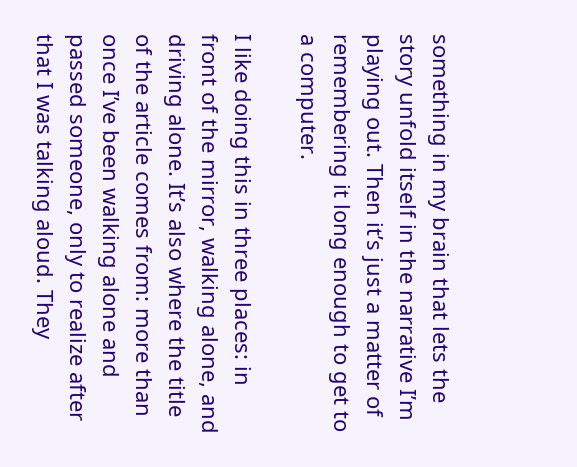something in my brain that lets the story unfold itself in the narrative I’m playing out. Then it’s just a matter of remembering it long enough to get to a computer.

I like doing this in three places: in front of the mirror, walking alone, and driving alone. It’s also where the title of the article comes from: more than once I’ve been walking alone and passed someone, only to realize after that I was talking aloud. They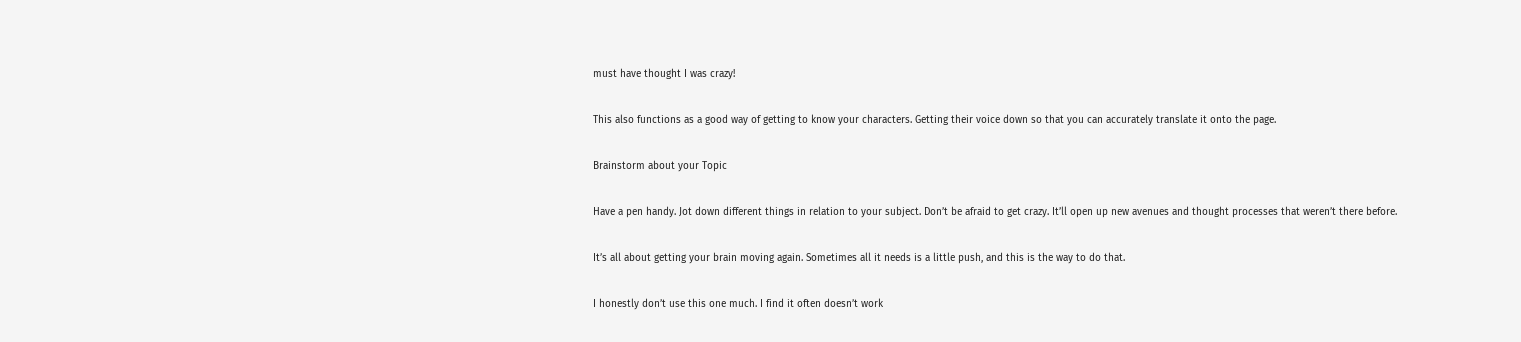must have thought I was crazy!

This also functions as a good way of getting to know your characters. Getting their voice down so that you can accurately translate it onto the page.

Brainstorm about your Topic

Have a pen handy. Jot down different things in relation to your subject. Don’t be afraid to get crazy. It’ll open up new avenues and thought processes that weren’t there before.

It’s all about getting your brain moving again. Sometimes all it needs is a little push, and this is the way to do that.

I honestly don’t use this one much. I find it often doesn’t work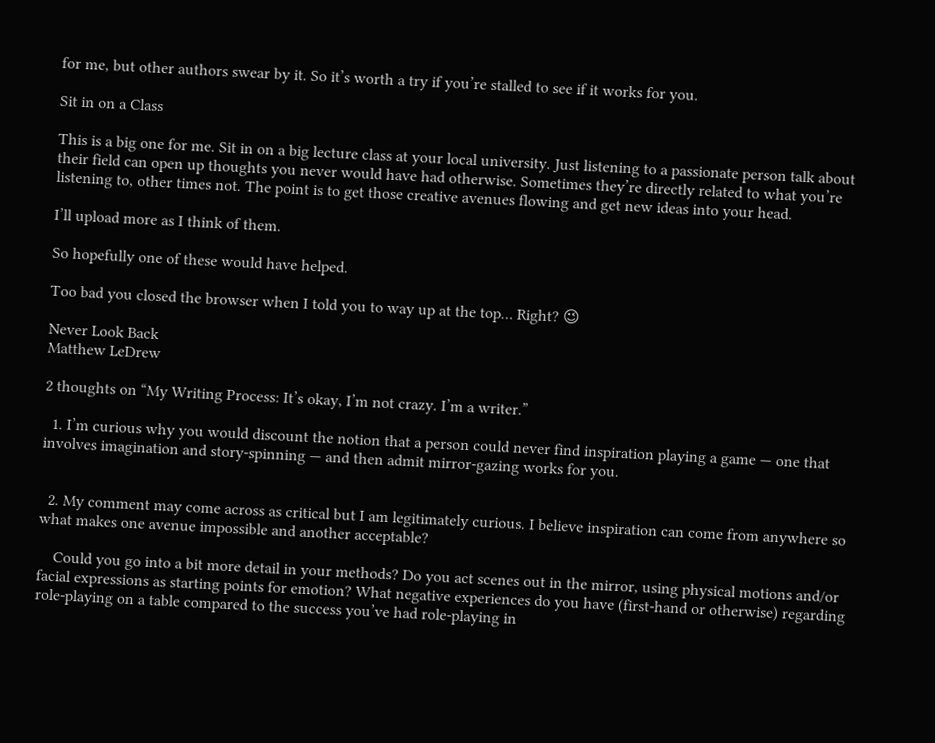for me, but other authors swear by it. So it’s worth a try if you’re stalled to see if it works for you.

Sit in on a Class

This is a big one for me. Sit in on a big lecture class at your local university. Just listening to a passionate person talk about their field can open up thoughts you never would have had otherwise. Sometimes they’re directly related to what you’re listening to, other times not. The point is to get those creative avenues flowing and get new ideas into your head.

I’ll upload more as I think of them.

So hopefully one of these would have helped.

Too bad you closed the browser when I told you to way up at the top… Right? 😉

Never Look Back
Matthew LeDrew

2 thoughts on “My Writing Process: It’s okay, I’m not crazy. I’m a writer.”

  1. I’m curious why you would discount the notion that a person could never find inspiration playing a game — one that involves imagination and story-spinning — and then admit mirror-gazing works for you.


  2. My comment may come across as critical but I am legitimately curious. I believe inspiration can come from anywhere so what makes one avenue impossible and another acceptable?

    Could you go into a bit more detail in your methods? Do you act scenes out in the mirror, using physical motions and/or facial expressions as starting points for emotion? What negative experiences do you have (first-hand or otherwise) regarding role-playing on a table compared to the success you’ve had role-playing in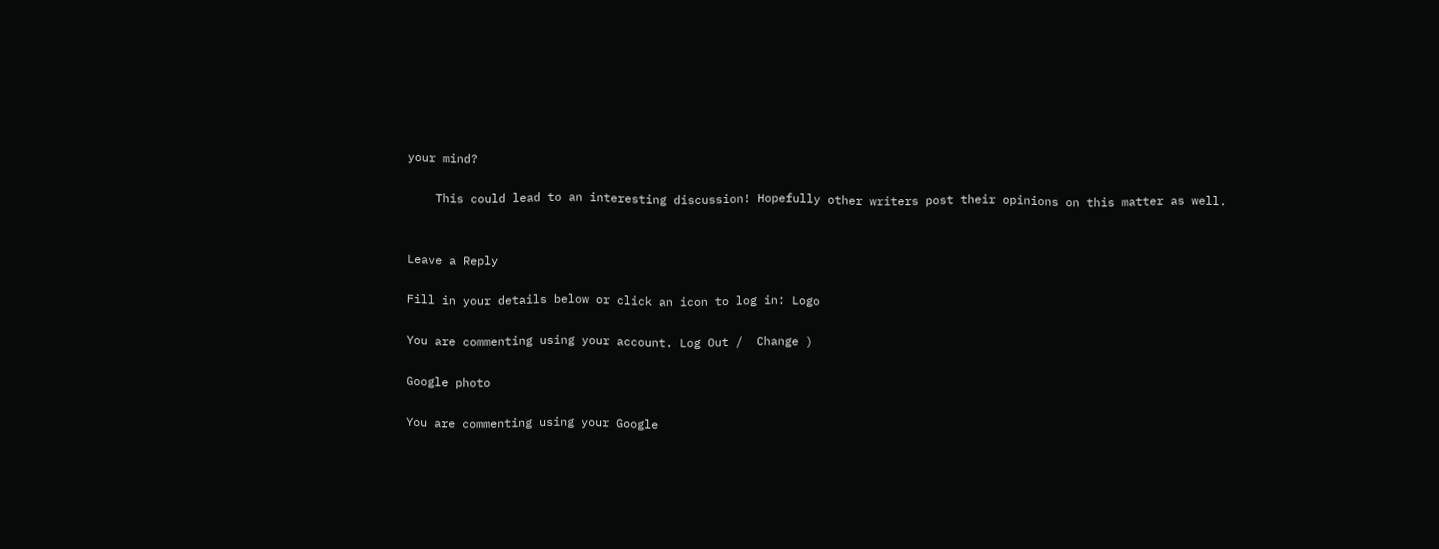your mind?

    This could lead to an interesting discussion! Hopefully other writers post their opinions on this matter as well.


Leave a Reply

Fill in your details below or click an icon to log in: Logo

You are commenting using your account. Log Out /  Change )

Google photo

You are commenting using your Google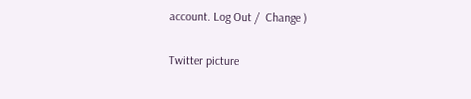account. Log Out /  Change )

Twitter picture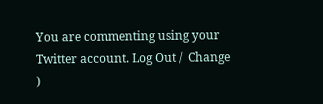You are commenting using your Twitter account. Log Out /  Change )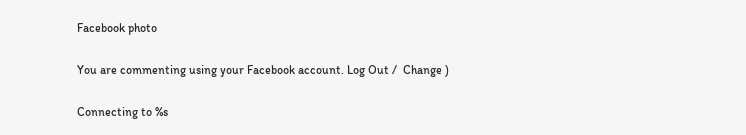Facebook photo

You are commenting using your Facebook account. Log Out /  Change )

Connecting to %s